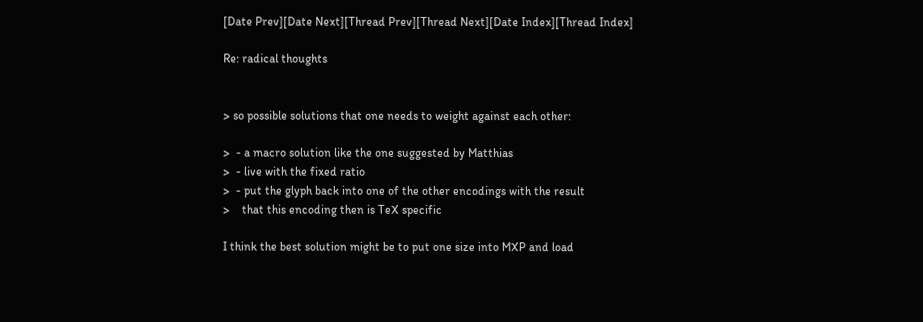[Date Prev][Date Next][Thread Prev][Thread Next][Date Index][Thread Index]

Re: radical thoughts


> so possible solutions that one needs to weight against each other:

>  - a macro solution like the one suggested by Matthias
>  - live with the fixed ratio
>  - put the glyph back into one of the other encodings with the result
>    that this encoding then is TeX specific

I think the best solution might be to put one size into MXP and load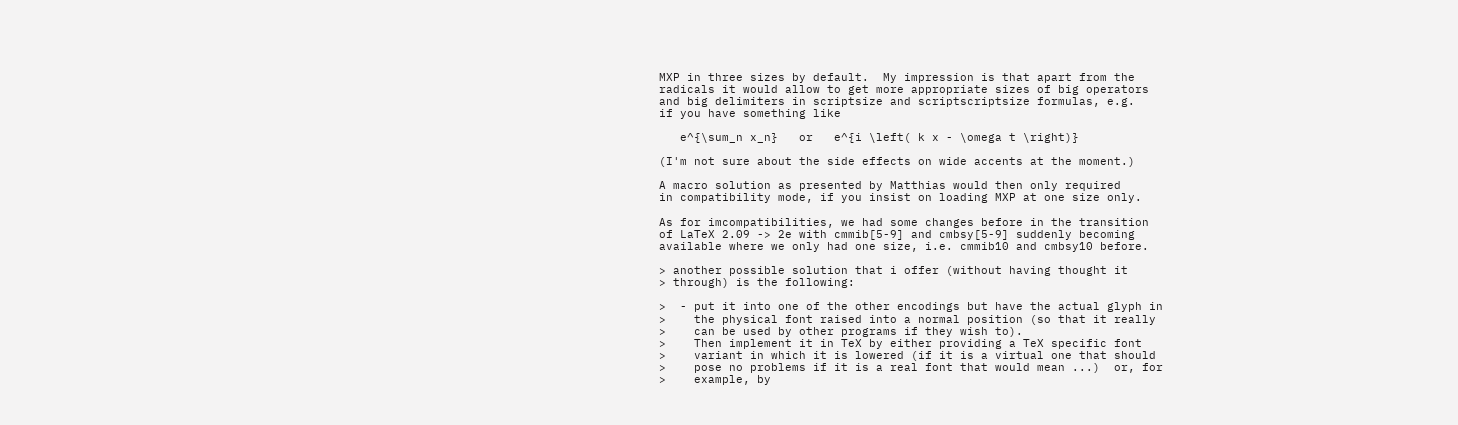MXP in three sizes by default.  My impression is that apart from the
radicals it would allow to get more appropriate sizes of big operators
and big delimiters in scriptsize and scriptscriptsize formulas, e.g.
if you have something like

   e^{\sum_n x_n}   or   e^{i \left( k x - \omega t \right)}

(I'm not sure about the side effects on wide accents at the moment.)

A macro solution as presented by Matthias would then only required
in compatibility mode, if you insist on loading MXP at one size only.

As for imcompatibilities, we had some changes before in the transition
of LaTeX 2.09 -> 2e with cmmib[5-9] and cmbsy[5-9] suddenly becoming
available where we only had one size, i.e. cmmib10 and cmbsy10 before.

> another possible solution that i offer (without having thought it
> through) is the following:

>  - put it into one of the other encodings but have the actual glyph in
>    the physical font raised into a normal position (so that it really
>    can be used by other programs if they wish to).
>    Then implement it in TeX by either providing a TeX specific font
>    variant in which it is lowered (if it is a virtual one that should
>    pose no problems if it is a real font that would mean ...)  or, for
>    example, by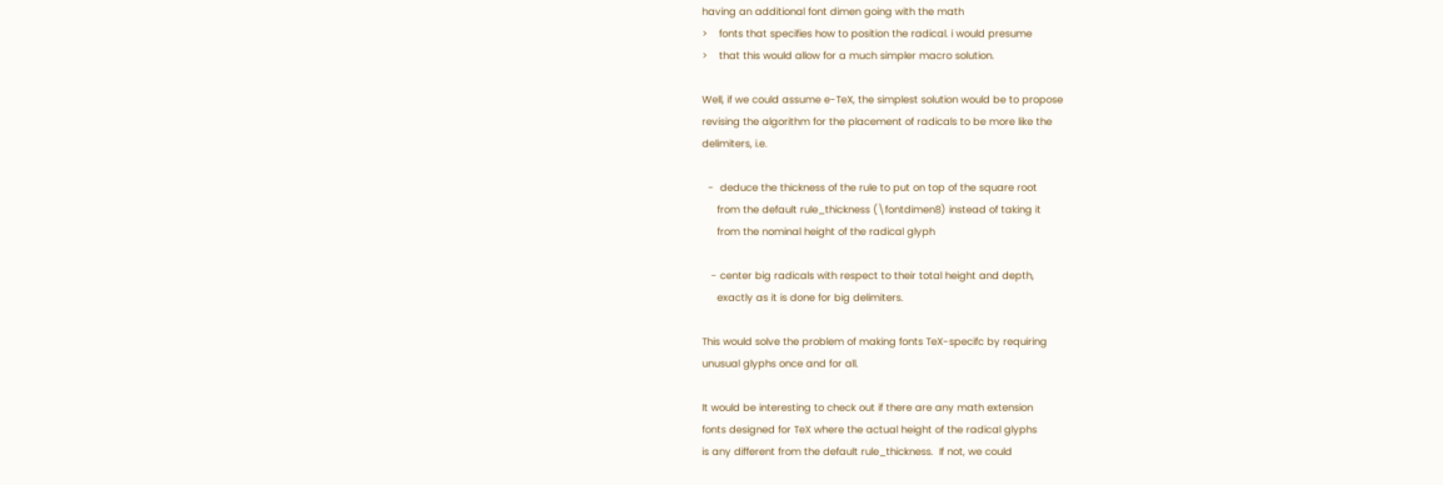having an additional font dimen going with the math
>    fonts that specifies how to position the radical. i would presume
>    that this would allow for a much simpler macro solution.

Well, if we could assume e-TeX, the simplest solution would be to propose
revising the algorithm for the placement of radicals to be more like the
delimiters, i.e.

  -  deduce the thickness of the rule to put on top of the square root
     from the default rule_thickness (\fontdimen8) instead of taking it
     from the nominal height of the radical glyph

   - center big radicals with respect to their total height and depth,
     exactly as it is done for big delimiters.

This would solve the problem of making fonts TeX-specifc by requiring
unusual glyphs once and for all.

It would be interesting to check out if there are any math extension
fonts designed for TeX where the actual height of the radical glyphs
is any different from the default rule_thickness.  If not, we could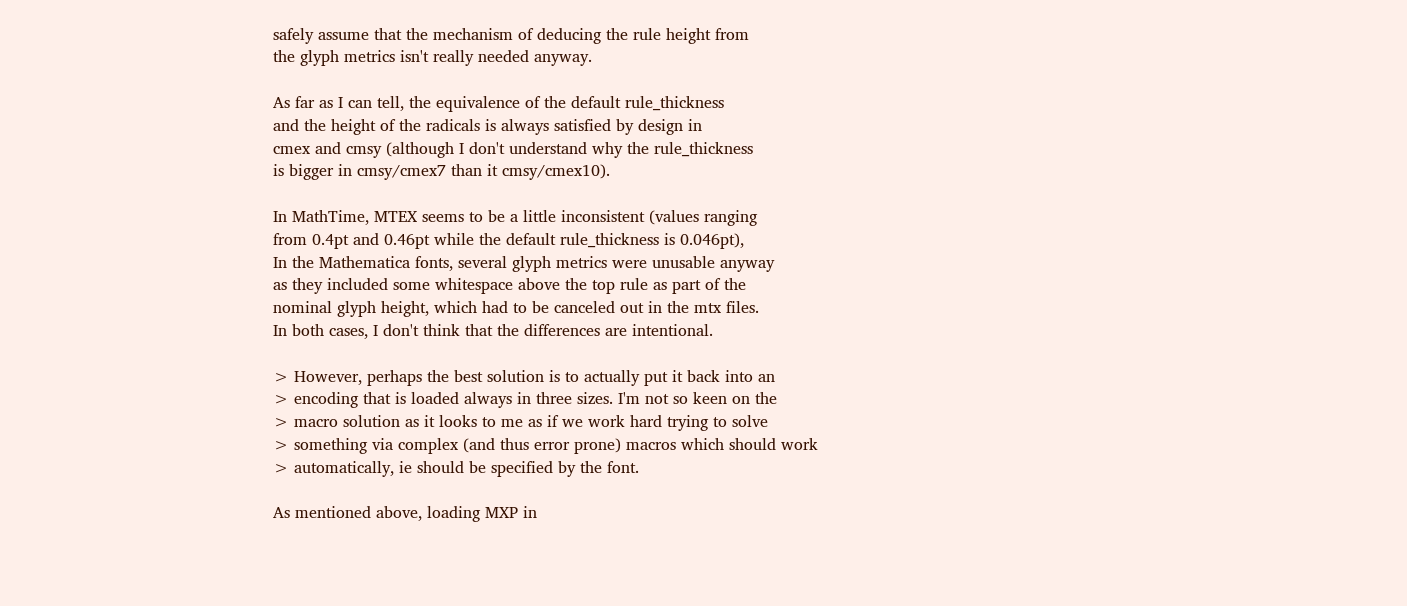safely assume that the mechanism of deducing the rule height from
the glyph metrics isn't really needed anyway.

As far as I can tell, the equivalence of the default rule_thickness
and the height of the radicals is always satisfied by design in
cmex and cmsy (although I don't understand why the rule_thickness
is bigger in cmsy/cmex7 than it cmsy/cmex10).

In MathTime, MTEX seems to be a little inconsistent (values ranging
from 0.4pt and 0.46pt while the default rule_thickness is 0.046pt),
In the Mathematica fonts, several glyph metrics were unusable anyway
as they included some whitespace above the top rule as part of the
nominal glyph height, which had to be canceled out in the mtx files.
In both cases, I don't think that the differences are intentional.

> However, perhaps the best solution is to actually put it back into an
> encoding that is loaded always in three sizes. I'm not so keen on the
> macro solution as it looks to me as if we work hard trying to solve
> something via complex (and thus error prone) macros which should work
> automatically, ie should be specified by the font.

As mentioned above, loading MXP in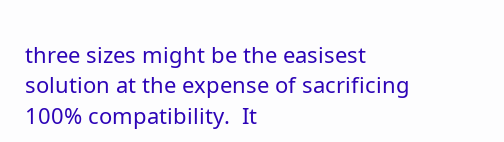three sizes might be the easisest
solution at the expense of sacrificing 100% compatibility.  It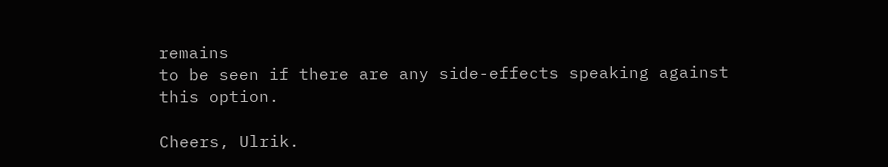remains
to be seen if there are any side-effects speaking against this option.

Cheers, Ulrik.